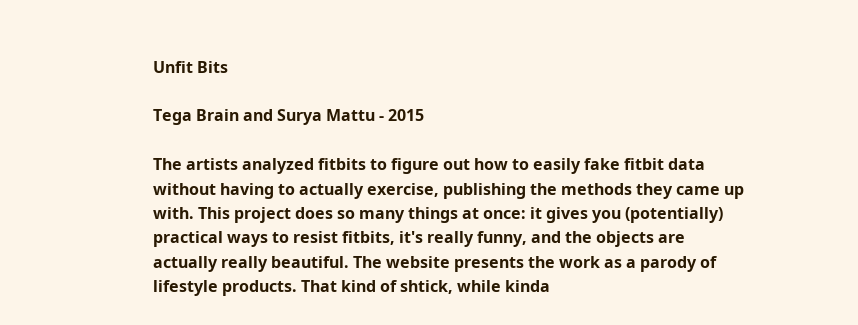Unfit Bits

Tega Brain and Surya Mattu - 2015

The artists analyzed fitbits to figure out how to easily fake fitbit data without having to actually exercise, publishing the methods they came up with. This project does so many things at once: it gives you (potentially) practical ways to resist fitbits, it's really funny, and the objects are actually really beautiful. The website presents the work as a parody of lifestyle products. That kind of shtick, while kinda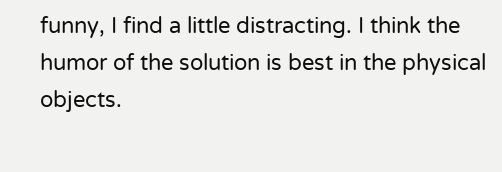funny, I find a little distracting. I think the humor of the solution is best in the physical objects.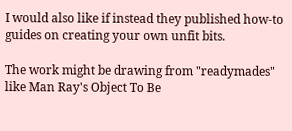I would also like if instead they published how-to guides on creating your own unfit bits.

The work might be drawing from "readymades" like Man Ray's Object To Be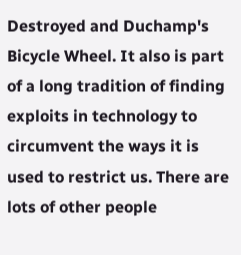Destroyed and Duchamp's Bicycle Wheel. It also is part of a long tradition of finding exploits in technology to circumvent the ways it is used to restrict us. There are lots of other people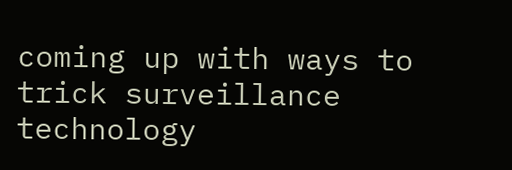coming up with ways to trick surveillance technology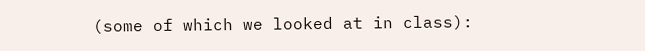(some of which we looked at in class):